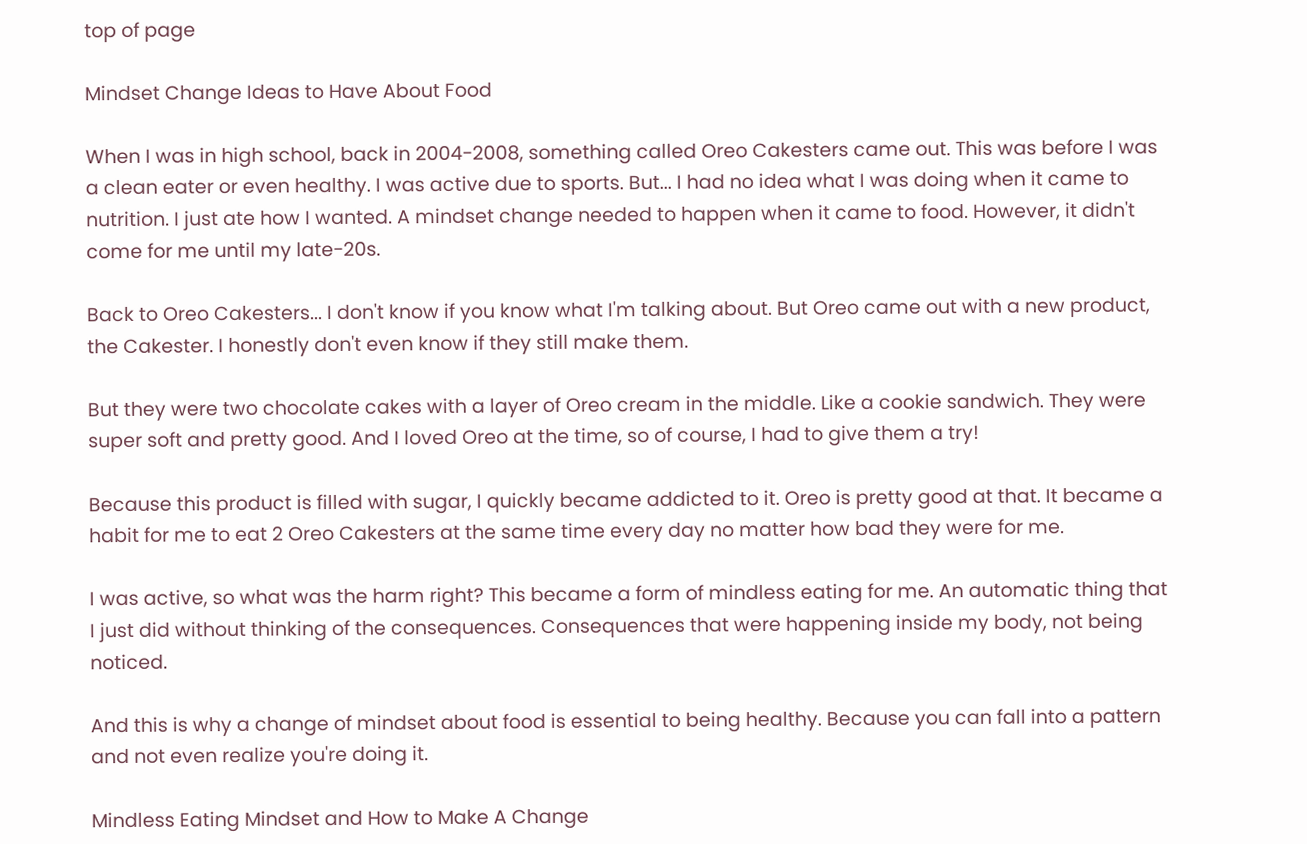top of page

Mindset Change Ideas to Have About Food

When I was in high school, back in 2004-2008, something called Oreo Cakesters came out. This was before I was a clean eater or even healthy. I was active due to sports. But... I had no idea what I was doing when it came to nutrition. I just ate how I wanted. A mindset change needed to happen when it came to food. However, it didn't come for me until my late-20s.

Back to Oreo Cakesters... I don't know if you know what I'm talking about. But Oreo came out with a new product, the Cakester. I honestly don't even know if they still make them.

But they were two chocolate cakes with a layer of Oreo cream in the middle. Like a cookie sandwich. They were super soft and pretty good. And I loved Oreo at the time, so of course, I had to give them a try!

Because this product is filled with sugar, I quickly became addicted to it. Oreo is pretty good at that. It became a habit for me to eat 2 Oreo Cakesters at the same time every day no matter how bad they were for me.

I was active, so what was the harm right? This became a form of mindless eating for me. An automatic thing that I just did without thinking of the consequences. Consequences that were happening inside my body, not being noticed.

And this is why a change of mindset about food is essential to being healthy. Because you can fall into a pattern and not even realize you're doing it.

Mindless Eating Mindset and How to Make A Change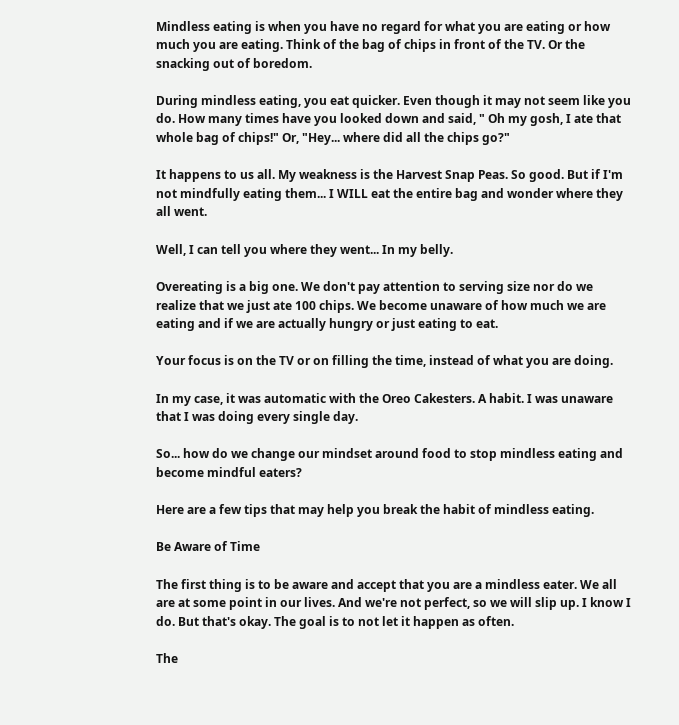Mindless eating is when you have no regard for what you are eating or how much you are eating. Think of the bag of chips in front of the TV. Or the snacking out of boredom.

During mindless eating, you eat quicker. Even though it may not seem like you do. How many times have you looked down and said, " Oh my gosh, I ate that whole bag of chips!" Or, "Hey... where did all the chips go?"

It happens to us all. My weakness is the Harvest Snap Peas. So good. But if I'm not mindfully eating them... I WILL eat the entire bag and wonder where they all went.

Well, I can tell you where they went... In my belly.

Overeating is a big one. We don't pay attention to serving size nor do we realize that we just ate 100 chips. We become unaware of how much we are eating and if we are actually hungry or just eating to eat.

Your focus is on the TV or on filling the time, instead of what you are doing.

In my case, it was automatic with the Oreo Cakesters. A habit. I was unaware that I was doing every single day.

So... how do we change our mindset around food to stop mindless eating and become mindful eaters?

Here are a few tips that may help you break the habit of mindless eating.

Be Aware of Time

The first thing is to be aware and accept that you are a mindless eater. We all are at some point in our lives. And we're not perfect, so we will slip up. I know I do. But that's okay. The goal is to not let it happen as often.

The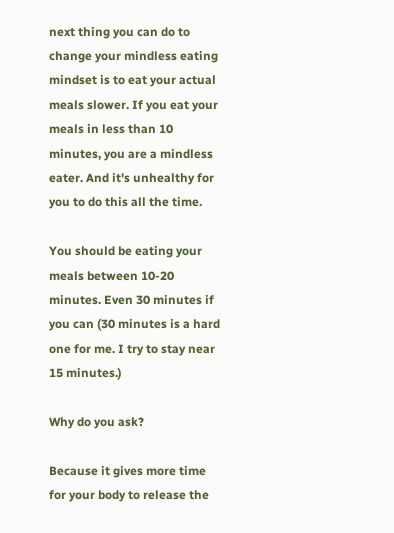next thing you can do to change your mindless eating mindset is to eat your actual meals slower. If you eat your meals in less than 10 minutes, you are a mindless eater. And it's unhealthy for you to do this all the time.

You should be eating your meals between 10-20 minutes. Even 30 minutes if you can (30 minutes is a hard one for me. I try to stay near 15 minutes.)

Why do you ask?

Because it gives more time for your body to release the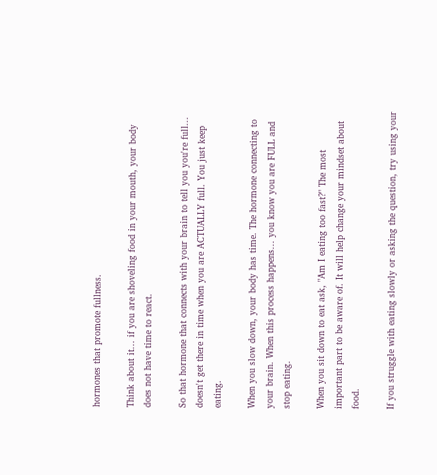hormones that promote fullness.

Think about it... if you are shoveling food in your mouth, your body does not have time to react.

So that hormone that connects with your brain to tell you you're full... doesn't get there in time when you are ACTUALLY full. You just keep eating.

When you slow down, your body has time. The hormone connecting to your brain. When this process happens... you know you are FULL and stop eating.

When you sit down to eat ask, "Am I eating too fast?" The most important part to be aware of. It will help change your mindset about food.

If you struggle with eating slowly or asking the question, try using your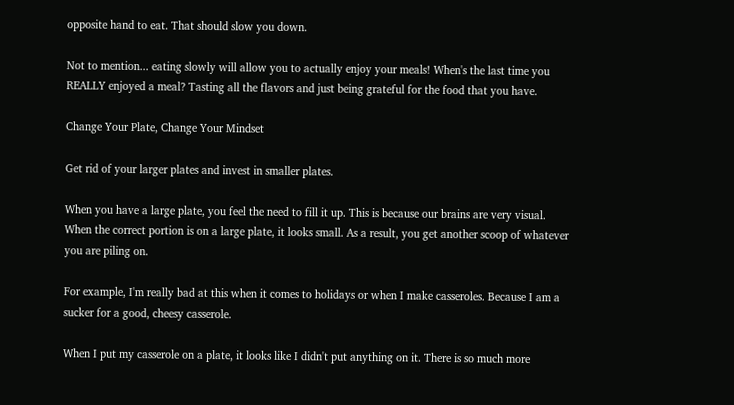opposite hand to eat. That should slow you down.

Not to mention... eating slowly will allow you to actually enjoy your meals! When's the last time you REALLY enjoyed a meal? Tasting all the flavors and just being grateful for the food that you have.

Change Your Plate, Change Your Mindset

Get rid of your larger plates and invest in smaller plates.

When you have a large plate, you feel the need to fill it up. This is because our brains are very visual. When the correct portion is on a large plate, it looks small. As a result, you get another scoop of whatever you are piling on.

For example, I'm really bad at this when it comes to holidays or when I make casseroles. Because I am a sucker for a good, cheesy casserole.

When I put my casserole on a plate, it looks like I didn't put anything on it. There is so much more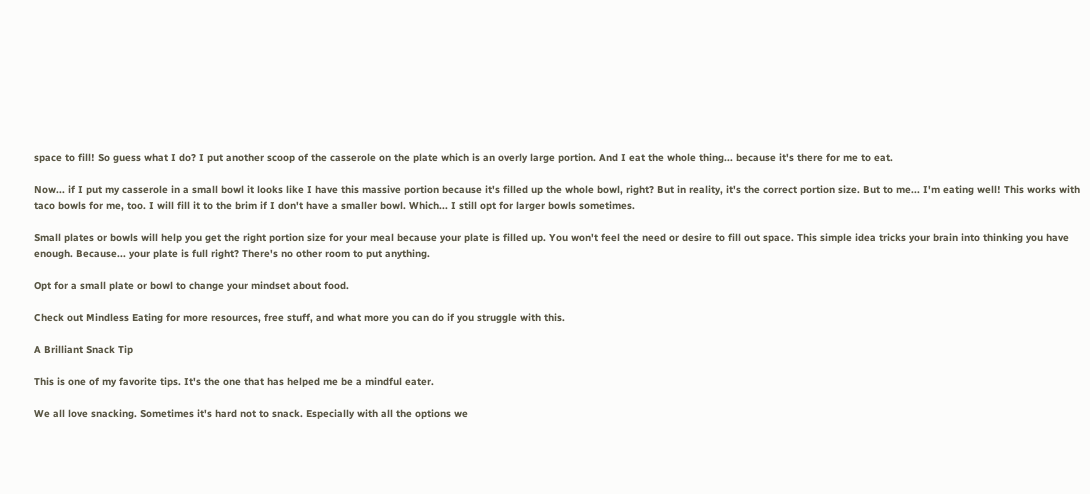space to fill! So guess what I do? I put another scoop of the casserole on the plate which is an overly large portion. And I eat the whole thing... because it's there for me to eat.

Now... if I put my casserole in a small bowl it looks like I have this massive portion because it's filled up the whole bowl, right? But in reality, it's the correct portion size. But to me... I'm eating well! This works with taco bowls for me, too. I will fill it to the brim if I don't have a smaller bowl. Which... I still opt for larger bowls sometimes.

Small plates or bowls will help you get the right portion size for your meal because your plate is filled up. You won't feel the need or desire to fill out space. This simple idea tricks your brain into thinking you have enough. Because... your plate is full right? There's no other room to put anything.

Opt for a small plate or bowl to change your mindset about food.

Check out Mindless Eating for more resources, free stuff, and what more you can do if you struggle with this.

A Brilliant Snack Tip

This is one of my favorite tips. It's the one that has helped me be a mindful eater.

We all love snacking. Sometimes it's hard not to snack. Especially with all the options we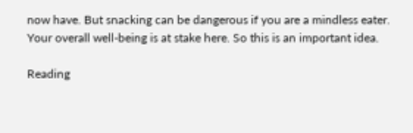now have. But snacking can be dangerous if you are a mindless eater. Your overall well-being is at stake here. So this is an important idea.

Reading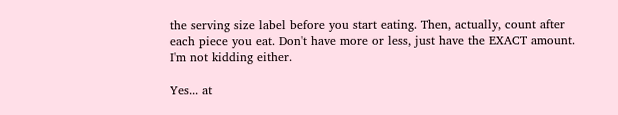the serving size label before you start eating. Then, actually, count after each piece you eat. Don't have more or less, just have the EXACT amount. I'm not kidding either.

Yes... at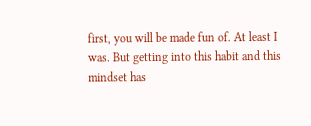first, you will be made fun of. At least I was. But getting into this habit and this mindset has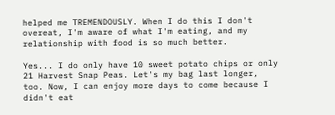helped me TREMENDOUSLY. When I do this I don't overeat, I'm aware of what I'm eating, and my relationship with food is so much better.

Yes... I do only have 10 sweet potato chips or only 21 Harvest Snap Peas. Let's my bag last longer, too. Now, I can enjoy more days to come because I didn't eat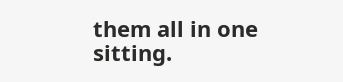them all in one sitting.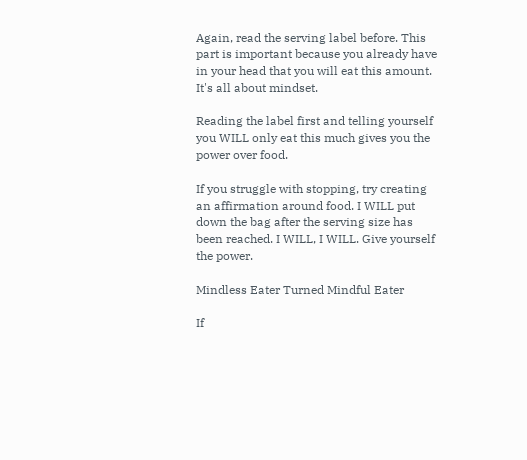Again, read the serving label before. This part is important because you already have in your head that you will eat this amount. It's all about mindset.

Reading the label first and telling yourself you WILL only eat this much gives you the power over food.

If you struggle with stopping, try creating an affirmation around food. I WILL put down the bag after the serving size has been reached. I WILL, I WILL. Give yourself the power.

Mindless Eater Turned Mindful Eater

If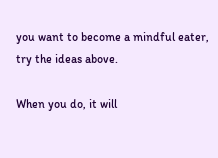you want to become a mindful eater, try the ideas above.

When you do, it will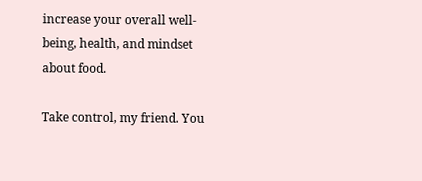increase your overall well-being, health, and mindset about food.

Take control, my friend. You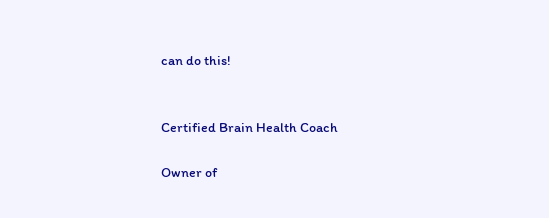can do this!


Certified Brain Health Coach

Owner of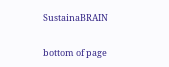SustainaBRAIN


bottom of page